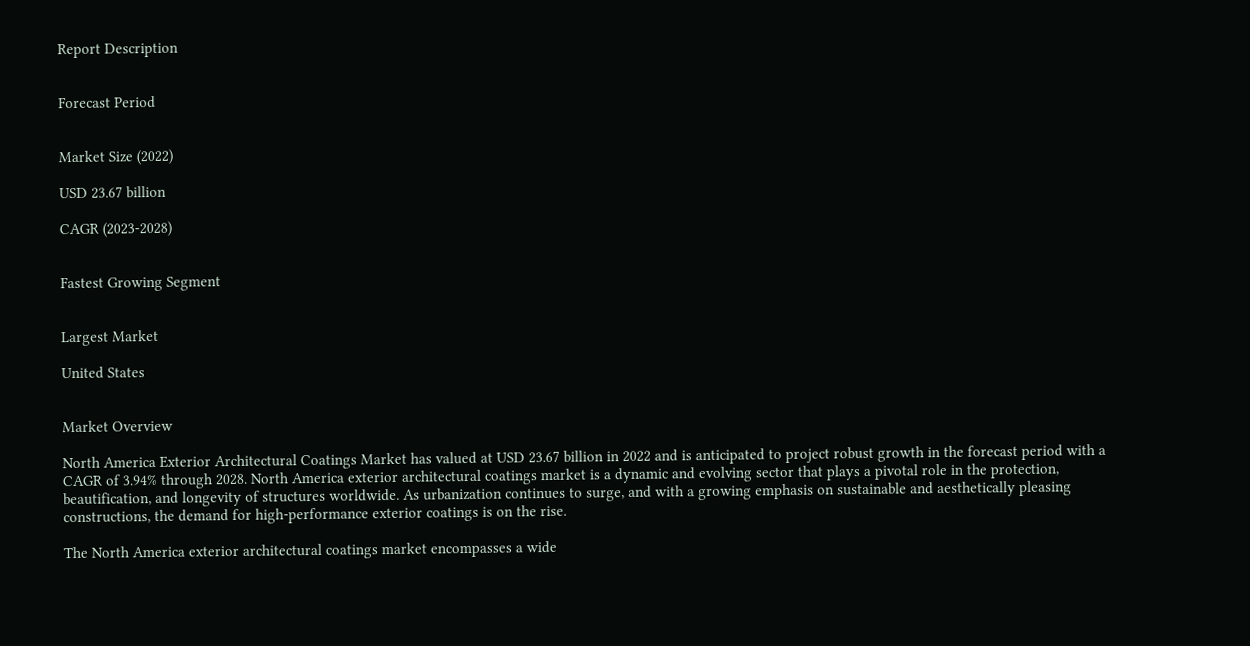Report Description


Forecast Period


Market Size (2022)

USD 23.67 billion

CAGR (2023-2028)


Fastest Growing Segment


Largest Market

United States


Market Overview

North America Exterior Architectural Coatings Market has valued at USD 23.67 billion in 2022 and is anticipated to project robust growth in the forecast period with a CAGR of 3.94% through 2028. North America exterior architectural coatings market is a dynamic and evolving sector that plays a pivotal role in the protection, beautification, and longevity of structures worldwide. As urbanization continues to surge, and with a growing emphasis on sustainable and aesthetically pleasing constructions, the demand for high-performance exterior coatings is on the rise.

The North America exterior architectural coatings market encompasses a wide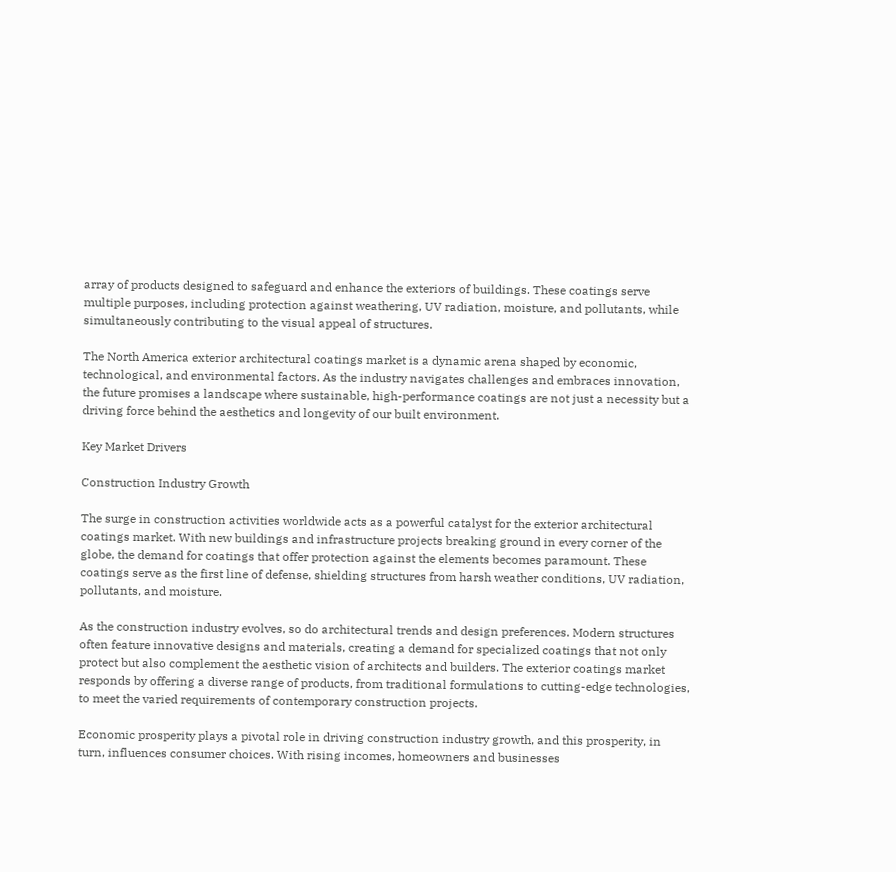array of products designed to safeguard and enhance the exteriors of buildings. These coatings serve multiple purposes, including protection against weathering, UV radiation, moisture, and pollutants, while simultaneously contributing to the visual appeal of structures.

The North America exterior architectural coatings market is a dynamic arena shaped by economic, technological, and environmental factors. As the industry navigates challenges and embraces innovation, the future promises a landscape where sustainable, high-performance coatings are not just a necessity but a driving force behind the aesthetics and longevity of our built environment.

Key Market Drivers

Construction Industry Growth

The surge in construction activities worldwide acts as a powerful catalyst for the exterior architectural coatings market. With new buildings and infrastructure projects breaking ground in every corner of the globe, the demand for coatings that offer protection against the elements becomes paramount. These coatings serve as the first line of defense, shielding structures from harsh weather conditions, UV radiation, pollutants, and moisture.

As the construction industry evolves, so do architectural trends and design preferences. Modern structures often feature innovative designs and materials, creating a demand for specialized coatings that not only protect but also complement the aesthetic vision of architects and builders. The exterior coatings market responds by offering a diverse range of products, from traditional formulations to cutting-edge technologies, to meet the varied requirements of contemporary construction projects.

Economic prosperity plays a pivotal role in driving construction industry growth, and this prosperity, in turn, influences consumer choices. With rising incomes, homeowners and businesses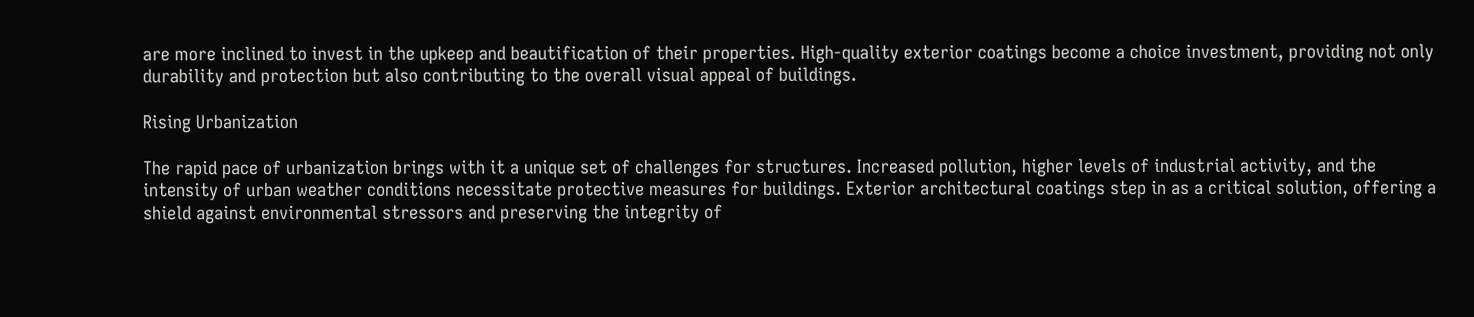are more inclined to invest in the upkeep and beautification of their properties. High-quality exterior coatings become a choice investment, providing not only durability and protection but also contributing to the overall visual appeal of buildings.

Rising Urbanization

The rapid pace of urbanization brings with it a unique set of challenges for structures. Increased pollution, higher levels of industrial activity, and the intensity of urban weather conditions necessitate protective measures for buildings. Exterior architectural coatings step in as a critical solution, offering a shield against environmental stressors and preserving the integrity of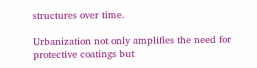structures over time.

Urbanization not only amplifies the need for protective coatings but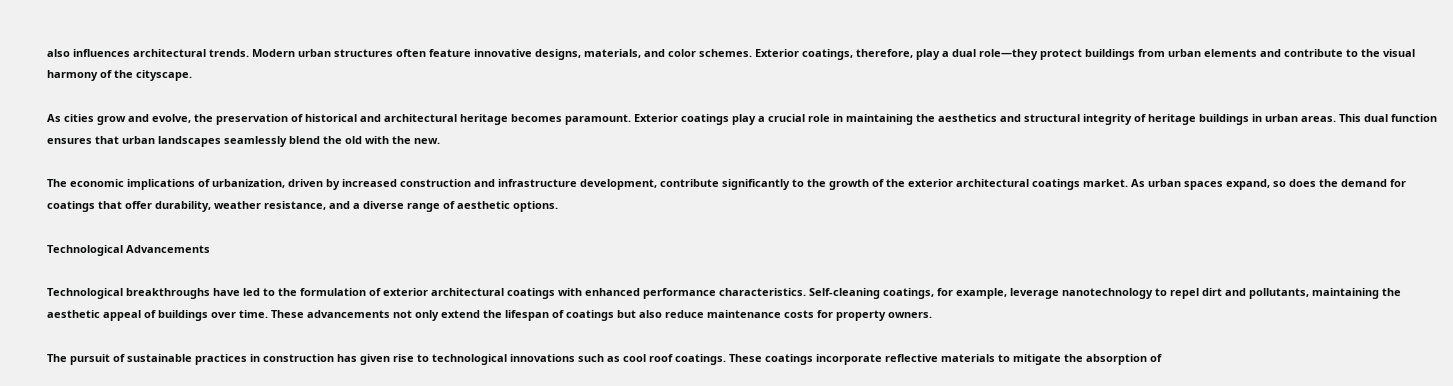also influences architectural trends. Modern urban structures often feature innovative designs, materials, and color schemes. Exterior coatings, therefore, play a dual role—they protect buildings from urban elements and contribute to the visual harmony of the cityscape.

As cities grow and evolve, the preservation of historical and architectural heritage becomes paramount. Exterior coatings play a crucial role in maintaining the aesthetics and structural integrity of heritage buildings in urban areas. This dual function ensures that urban landscapes seamlessly blend the old with the new.

The economic implications of urbanization, driven by increased construction and infrastructure development, contribute significantly to the growth of the exterior architectural coatings market. As urban spaces expand, so does the demand for coatings that offer durability, weather resistance, and a diverse range of aesthetic options.

Technological Advancements

Technological breakthroughs have led to the formulation of exterior architectural coatings with enhanced performance characteristics. Self-cleaning coatings, for example, leverage nanotechnology to repel dirt and pollutants, maintaining the aesthetic appeal of buildings over time. These advancements not only extend the lifespan of coatings but also reduce maintenance costs for property owners.

The pursuit of sustainable practices in construction has given rise to technological innovations such as cool roof coatings. These coatings incorporate reflective materials to mitigate the absorption of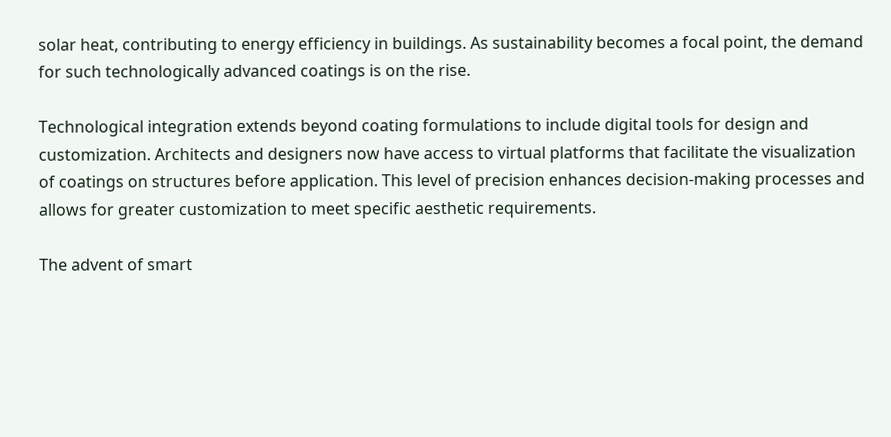solar heat, contributing to energy efficiency in buildings. As sustainability becomes a focal point, the demand for such technologically advanced coatings is on the rise.

Technological integration extends beyond coating formulations to include digital tools for design and customization. Architects and designers now have access to virtual platforms that facilitate the visualization of coatings on structures before application. This level of precision enhances decision-making processes and allows for greater customization to meet specific aesthetic requirements.

The advent of smart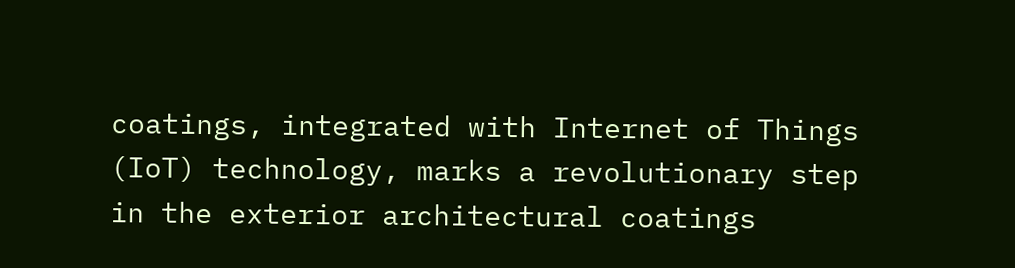coatings, integrated with Internet of Things (IoT) technology, marks a revolutionary step in the exterior architectural coatings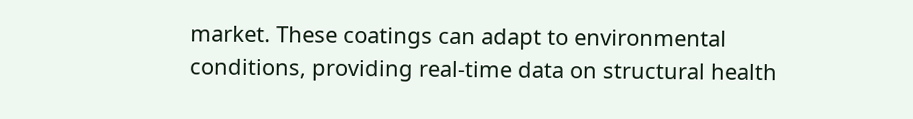market. These coatings can adapt to environmental conditions, providing real-time data on structural health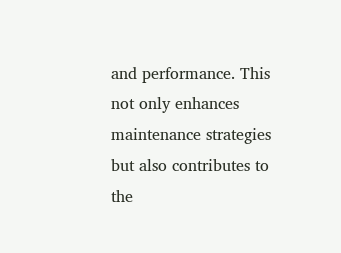and performance. This not only enhances maintenance strategies but also contributes to the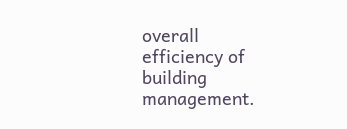overall efficiency of building management.